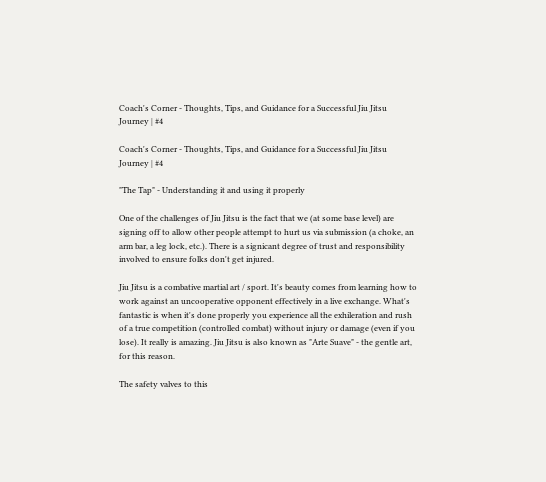Coach's Corner - Thoughts, Tips, and Guidance for a Successful Jiu Jitsu Journey | #4

Coach's Corner - Thoughts, Tips, and Guidance for a Successful Jiu Jitsu Journey | #4

"The Tap" - Understanding it and using it properly

One of the challenges of Jiu Jitsu is the fact that we (at some base level) are signing off to allow other people attempt to hurt us via submission (a choke, an arm bar, a leg lock, etc.). There is a signicant degree of trust and responsibility involved to ensure folks don't get injured.

Jiu Jitsu is a combative martial art / sport. It's beauty comes from learning how to work against an uncooperative opponent effectively in a live exchange. What's fantastic is when it's done properly you experience all the exhileration and rush of a true competition (controlled combat) without injury or damage (even if you lose). It really is amazing. Jiu Jitsu is also known as "Arte Suave" - the gentle art, for this reason.

The safety valves to this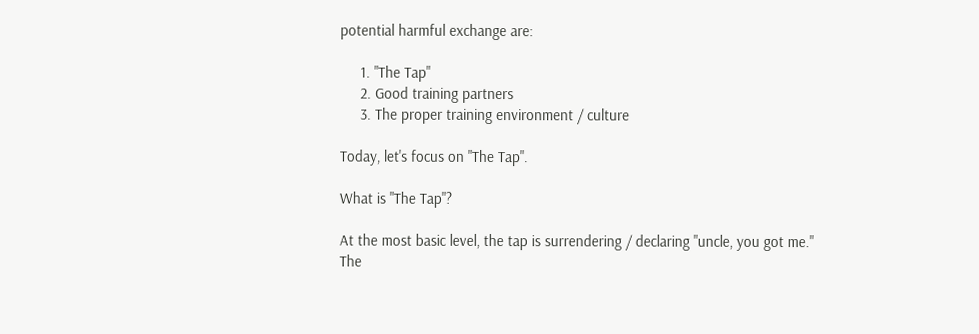potential harmful exchange are:

     1. "The Tap"
     2. Good training partners
     3. The proper training environment / culture

Today, let's focus on "The Tap".

What is "The Tap"?

At the most basic level, the tap is surrendering / declaring "uncle, you got me." The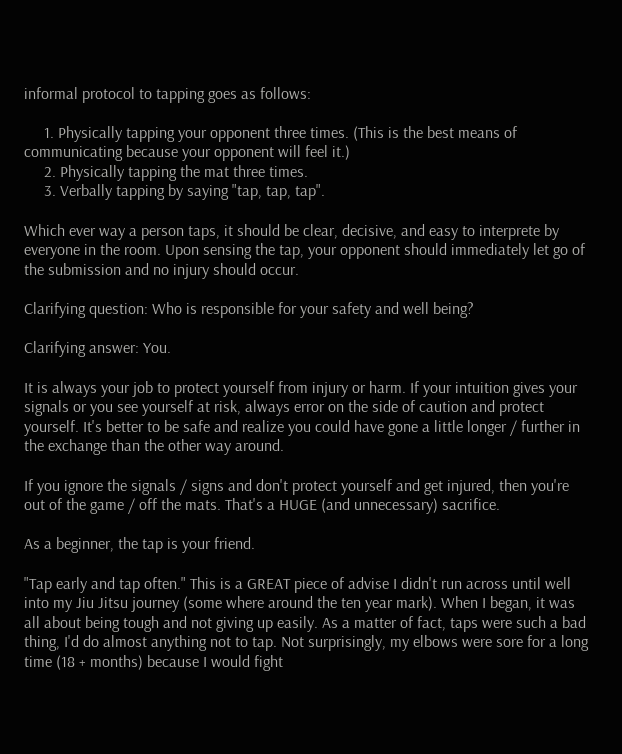informal protocol to tapping goes as follows:

     1. Physically tapping your opponent three times. (This is the best means of communicating because your opponent will feel it.)
     2. Physically tapping the mat three times.
     3. Verbally tapping by saying "tap, tap, tap".

Which ever way a person taps, it should be clear, decisive, and easy to interprete by everyone in the room. Upon sensing the tap, your opponent should immediately let go of the submission and no injury should occur.

Clarifying question: Who is responsible for your safety and well being?

Clarifying answer: You.

It is always your job to protect yourself from injury or harm. If your intuition gives your signals or you see yourself at risk, always error on the side of caution and protect yourself. It's better to be safe and realize you could have gone a little longer / further in the exchange than the other way around.

If you ignore the signals / signs and don't protect yourself and get injured, then you're out of the game / off the mats. That's a HUGE (and unnecessary) sacrifice.

As a beginner, the tap is your friend.

"Tap early and tap often." This is a GREAT piece of advise I didn't run across until well into my Jiu Jitsu journey (some where around the ten year mark). When I began, it was all about being tough and not giving up easily. As a matter of fact, taps were such a bad thing, I'd do almost anything not to tap. Not surprisingly, my elbows were sore for a long time (18 + months) because I would fight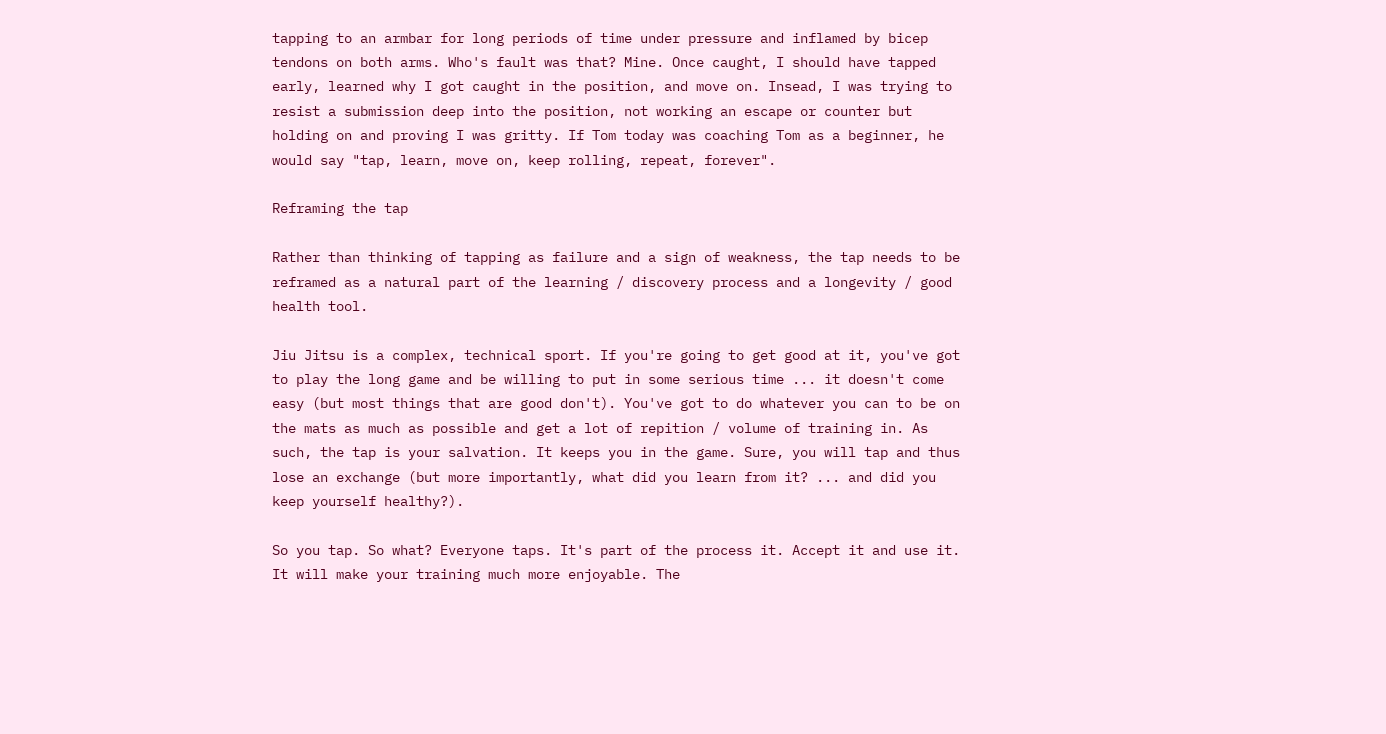tapping to an armbar for long periods of time under pressure and inflamed by bicep tendons on both arms. Who's fault was that? Mine. Once caught, I should have tapped early, learned why I got caught in the position, and move on. Insead, I was trying to resist a submission deep into the position, not working an escape or counter but holding on and proving I was gritty. If Tom today was coaching Tom as a beginner, he would say "tap, learn, move on, keep rolling, repeat, forever".

Reframing the tap

Rather than thinking of tapping as failure and a sign of weakness, the tap needs to be reframed as a natural part of the learning / discovery process and a longevity / good health tool.

Jiu Jitsu is a complex, technical sport. If you're going to get good at it, you've got to play the long game and be willing to put in some serious time ... it doesn't come easy (but most things that are good don't). You've got to do whatever you can to be on the mats as much as possible and get a lot of repition / volume of training in. As such, the tap is your salvation. It keeps you in the game. Sure, you will tap and thus lose an exchange (but more importantly, what did you learn from it? ... and did you keep yourself healthy?).

So you tap. So what? Everyone taps. It's part of the process it. Accept it and use it. It will make your training much more enjoyable. The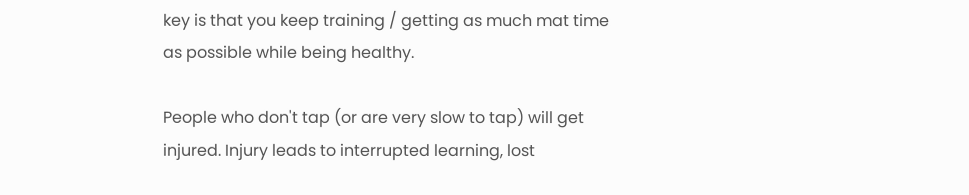key is that you keep training / getting as much mat time as possible while being healthy.

People who don't tap (or are very slow to tap) will get injured. Injury leads to interrupted learning, lost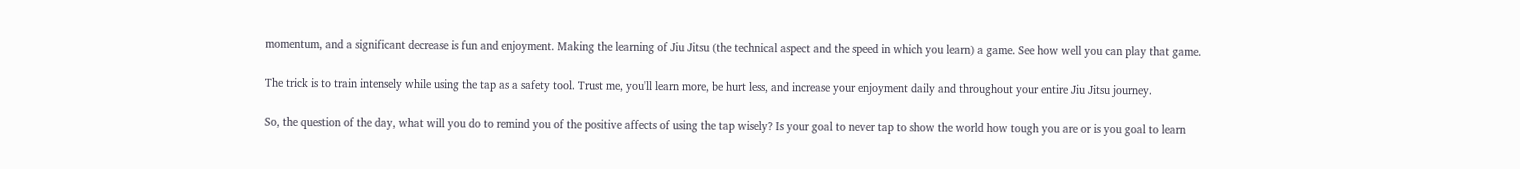momentum, and a significant decrease is fun and enjoyment. Making the learning of Jiu Jitsu (the technical aspect and the speed in which you learn) a game. See how well you can play that game.

The trick is to train intensely while using the tap as a safety tool. Trust me, you'll learn more, be hurt less, and increase your enjoyment daily and throughout your entire Jiu Jitsu journey.

So, the question of the day, what will you do to remind you of the positive affects of using the tap wisely? Is your goal to never tap to show the world how tough you are or is you goal to learn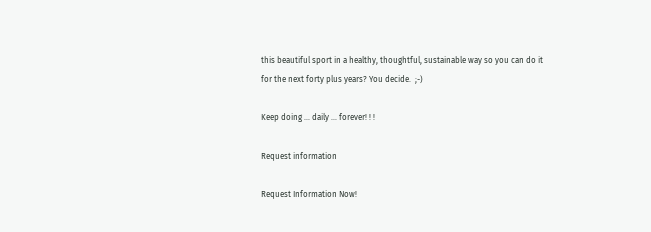this beautiful sport in a healthy, thoughtful, sustainable way so you can do it for the next forty plus years? You decide.  ;-)

Keep doing ... daily ... forever! ! !

Request information

Request Information Now!